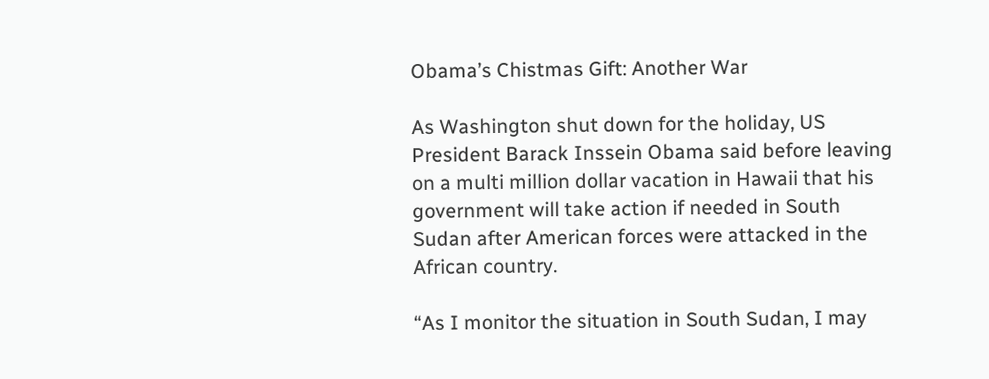Obama’s Chistmas Gift: Another War

As Washington shut down for the holiday, US President Barack Inssein Obama said before leaving on a multi million dollar vacation in Hawaii that his government will take action if needed in South Sudan after American forces were attacked in the African country.

“As I monitor the situation in South Sudan, I may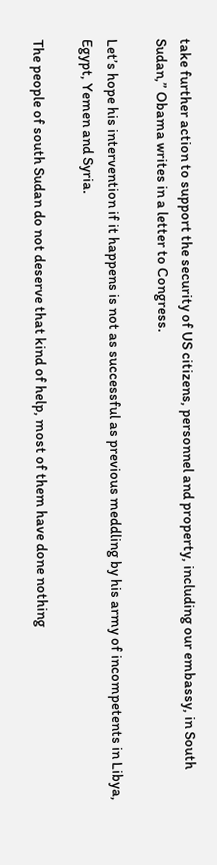take further action to support the security of US citizens, personnel and property, including our embassy, in South Sudan,” Obama writes in a letter to Congress.

Let’s hope his intervention if it happens is not as successful as previous meddling by his army of incompetents in Libya, Egypt, Yemen and Syria.

The people of south Sudan do not deserve that kind of help, most of them have done nothing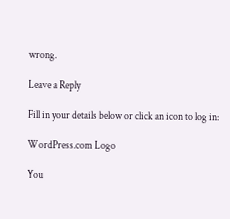wrong.

Leave a Reply

Fill in your details below or click an icon to log in:

WordPress.com Logo

You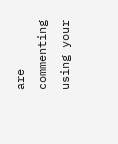are commenting using your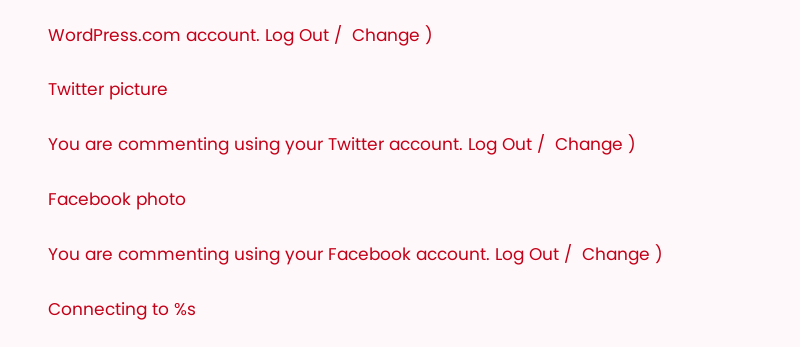WordPress.com account. Log Out /  Change )

Twitter picture

You are commenting using your Twitter account. Log Out /  Change )

Facebook photo

You are commenting using your Facebook account. Log Out /  Change )

Connecting to %s